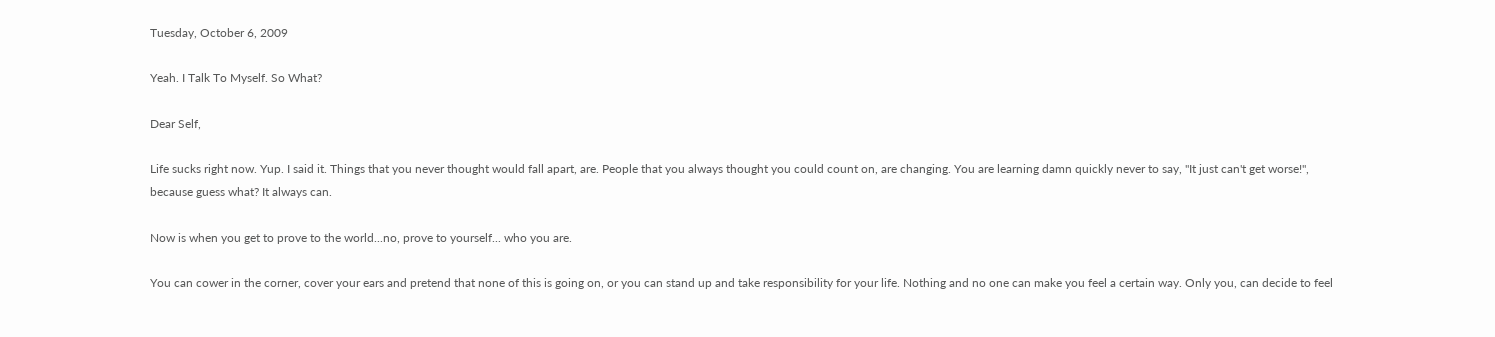Tuesday, October 6, 2009

Yeah. I Talk To Myself. So What?

Dear Self,

Life sucks right now. Yup. I said it. Things that you never thought would fall apart, are. People that you always thought you could count on, are changing. You are learning damn quickly never to say, "It just can't get worse!", because guess what? It always can.

Now is when you get to prove to the world...no, prove to yourself... who you are.

You can cower in the corner, cover your ears and pretend that none of this is going on, or you can stand up and take responsibility for your life. Nothing and no one can make you feel a certain way. Only you, can decide to feel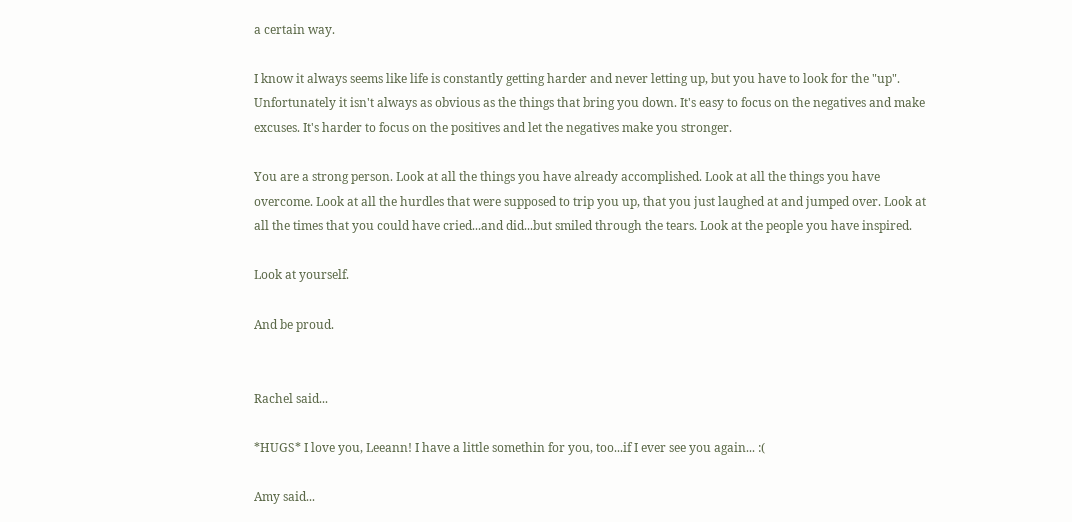a certain way.

I know it always seems like life is constantly getting harder and never letting up, but you have to look for the "up". Unfortunately it isn't always as obvious as the things that bring you down. It's easy to focus on the negatives and make excuses. It's harder to focus on the positives and let the negatives make you stronger.

You are a strong person. Look at all the things you have already accomplished. Look at all the things you have overcome. Look at all the hurdles that were supposed to trip you up, that you just laughed at and jumped over. Look at all the times that you could have cried...and did...but smiled through the tears. Look at the people you have inspired.

Look at yourself.

And be proud.


Rachel said...

*HUGS* I love you, Leeann! I have a little somethin for you, too...if I ever see you again... :(

Amy said...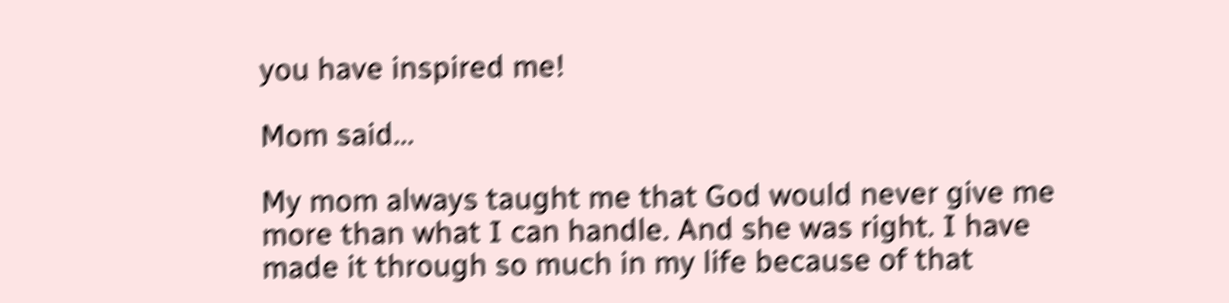you have inspired me!

Mom said...

My mom always taught me that God would never give me more than what I can handle. And she was right. I have made it through so much in my life because of that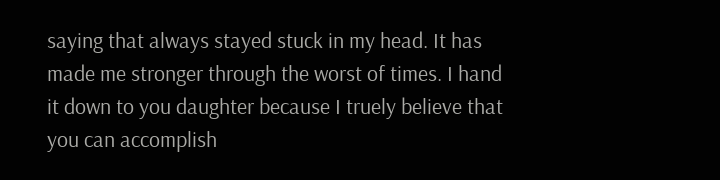saying that always stayed stuck in my head. It has made me stronger through the worst of times. I hand it down to you daughter because I truely believe that you can accomplish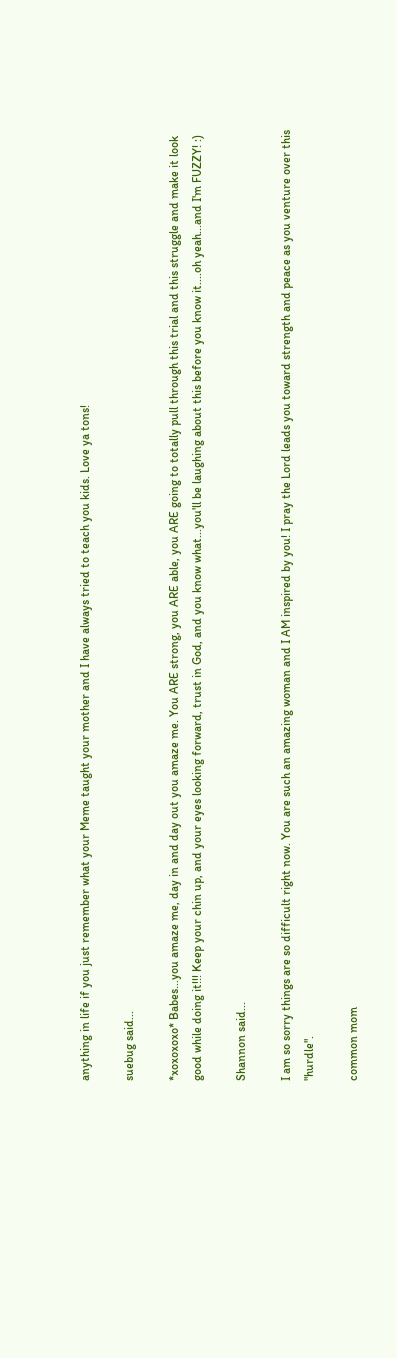anything in life if you just remember what your Meme taught your mother and I have always tried to teach you kids. Love ya tons!

suebug said...

*xoxoxoxo* Babes...you amaze me, day in and day out you amaze me. You ARE strong, you ARE able, you ARE going to totally pull through this trial and this struggle and make it look good while doing it!!! Keep your chin up, and your eyes looking forward, trust in God, and you know what...you'll be laughing about this before you know it....oh yeah...and I'm FUZZY! :)

Shannon said...

I am so sorry things are so difficult right now. You are such an amazing woman and I AM inspired by you! I pray the Lord leads you toward strength and peace as you venture over this "hurdle".

common mom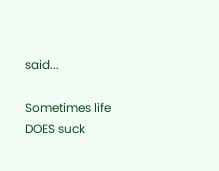said...

Sometimes life DOES suck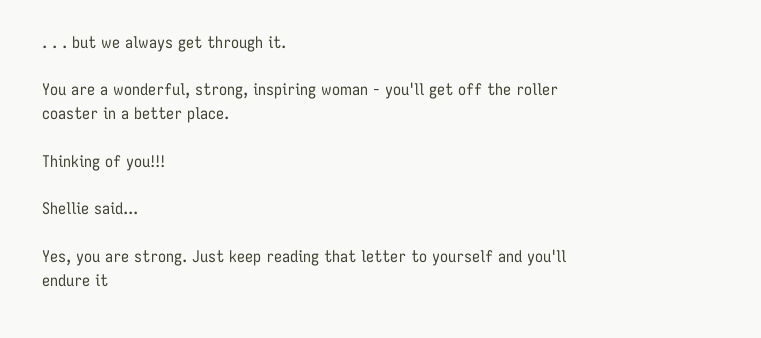. . . but we always get through it.

You are a wonderful, strong, inspiring woman - you'll get off the roller coaster in a better place.

Thinking of you!!!

Shellie said...

Yes, you are strong. Just keep reading that letter to yourself and you'll endure it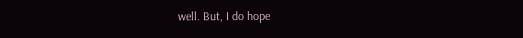well. But, I do hope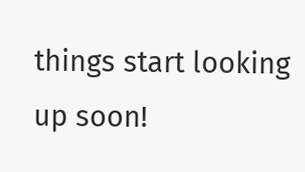things start looking up soon!